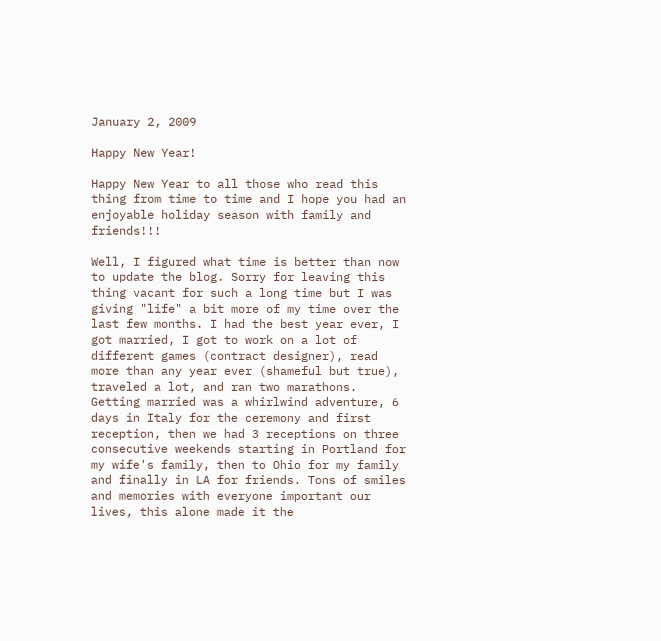January 2, 2009

Happy New Year!

Happy New Year to all those who read this thing from time to time and I hope you had an enjoyable holiday season with family and friends!!!

Well, I figured what time is better than now to update the blog. Sorry for leaving this thing vacant for such a long time but I was giving "life" a bit more of my time over the last few months. I had the best year ever, I got married, I got to work on a lot of different games (contract designer), read more than any year ever (shameful but true), traveled a lot, and ran two marathons. Getting married was a whirlwind adventure, 6 days in Italy for the ceremony and first reception, then we had 3 receptions on three consecutive weekends starting in Portland for my wife's family, then to Ohio for my family and finally in LA for friends. Tons of smiles and memories with everyone important our lives, this alone made it the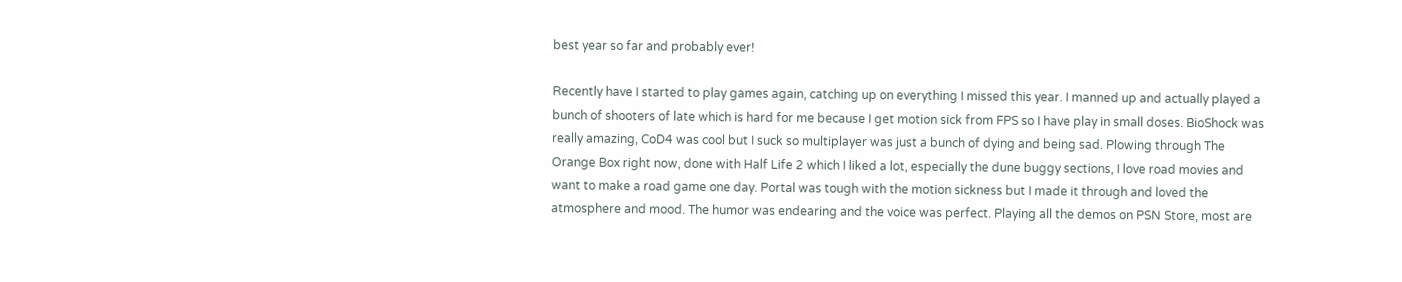best year so far and probably ever!

Recently have I started to play games again, catching up on everything I missed this year. I manned up and actually played a bunch of shooters of late which is hard for me because I get motion sick from FPS so I have play in small doses. BioShock was really amazing, CoD4 was cool but I suck so multiplayer was just a bunch of dying and being sad. Plowing through The Orange Box right now, done with Half Life 2 which I liked a lot, especially the dune buggy sections, I love road movies and want to make a road game one day. Portal was tough with the motion sickness but I made it through and loved the atmosphere and mood. The humor was endearing and the voice was perfect. Playing all the demos on PSN Store, most are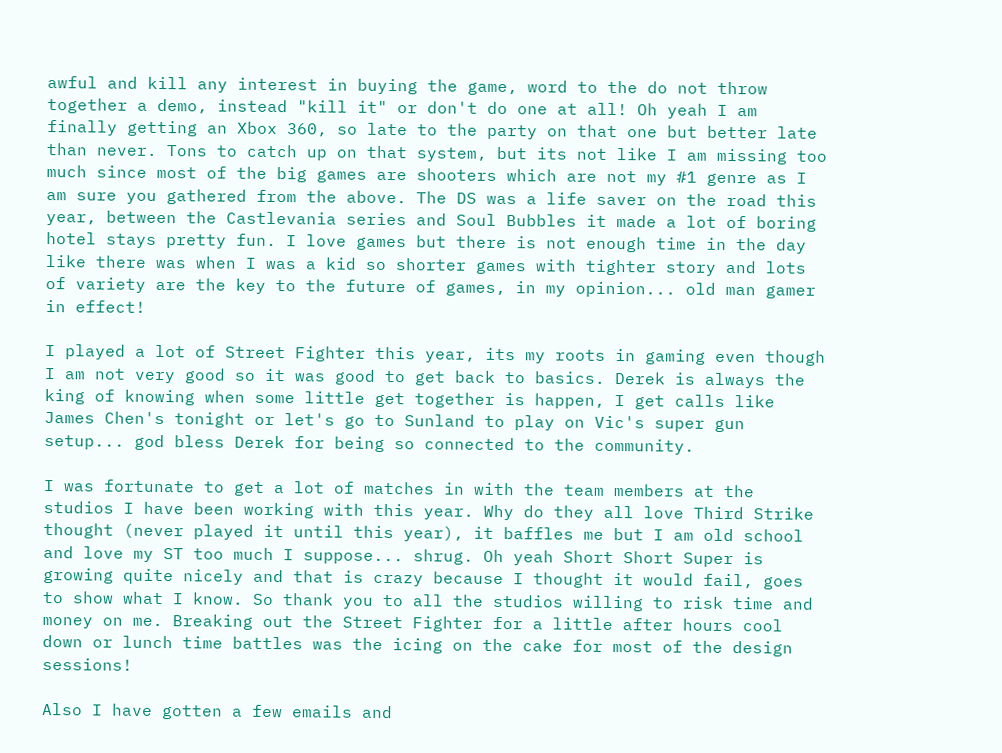awful and kill any interest in buying the game, word to the do not throw together a demo, instead "kill it" or don't do one at all! Oh yeah I am finally getting an Xbox 360, so late to the party on that one but better late than never. Tons to catch up on that system, but its not like I am missing too much since most of the big games are shooters which are not my #1 genre as I am sure you gathered from the above. The DS was a life saver on the road this year, between the Castlevania series and Soul Bubbles it made a lot of boring hotel stays pretty fun. I love games but there is not enough time in the day like there was when I was a kid so shorter games with tighter story and lots of variety are the key to the future of games, in my opinion... old man gamer in effect!

I played a lot of Street Fighter this year, its my roots in gaming even though I am not very good so it was good to get back to basics. Derek is always the king of knowing when some little get together is happen, I get calls like James Chen's tonight or let's go to Sunland to play on Vic's super gun setup... god bless Derek for being so connected to the community.

I was fortunate to get a lot of matches in with the team members at the studios I have been working with this year. Why do they all love Third Strike thought (never played it until this year), it baffles me but I am old school and love my ST too much I suppose... shrug. Oh yeah Short Short Super is growing quite nicely and that is crazy because I thought it would fail, goes to show what I know. So thank you to all the studios willing to risk time and money on me. Breaking out the Street Fighter for a little after hours cool down or lunch time battles was the icing on the cake for most of the design sessions!

Also I have gotten a few emails and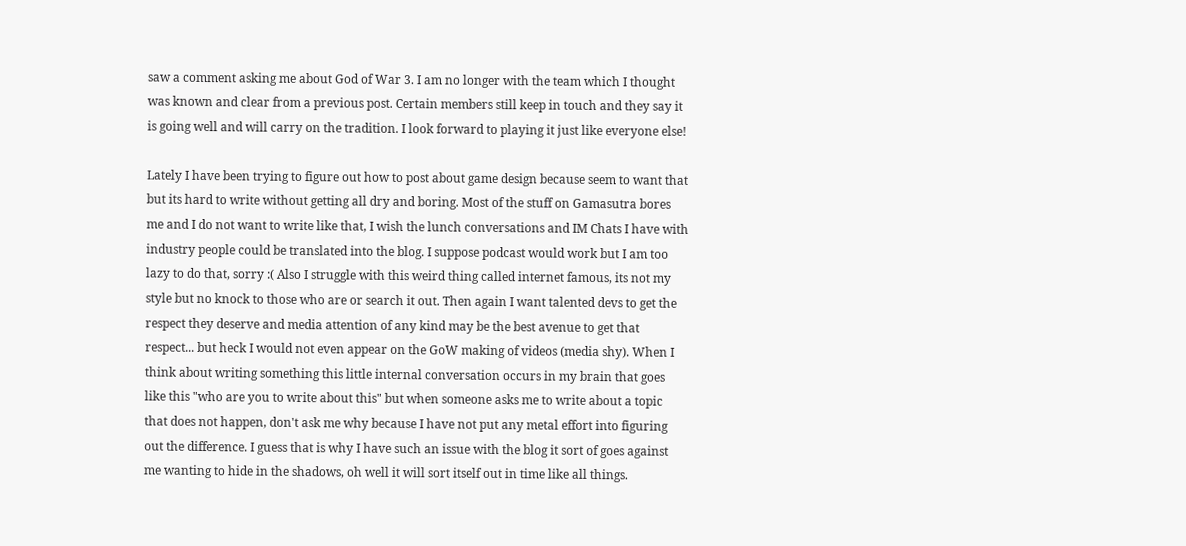saw a comment asking me about God of War 3. I am no longer with the team which I thought was known and clear from a previous post. Certain members still keep in touch and they say it is going well and will carry on the tradition. I look forward to playing it just like everyone else!

Lately I have been trying to figure out how to post about game design because seem to want that but its hard to write without getting all dry and boring. Most of the stuff on Gamasutra bores me and I do not want to write like that, I wish the lunch conversations and IM Chats I have with industry people could be translated into the blog. I suppose podcast would work but I am too lazy to do that, sorry :( Also I struggle with this weird thing called internet famous, its not my style but no knock to those who are or search it out. Then again I want talented devs to get the respect they deserve and media attention of any kind may be the best avenue to get that respect... but heck I would not even appear on the GoW making of videos (media shy). When I think about writing something this little internal conversation occurs in my brain that goes like this "who are you to write about this" but when someone asks me to write about a topic that does not happen, don't ask me why because I have not put any metal effort into figuring out the difference. I guess that is why I have such an issue with the blog it sort of goes against me wanting to hide in the shadows, oh well it will sort itself out in time like all things.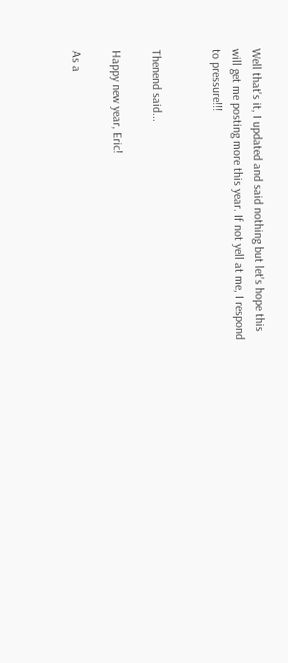Well that's it, I updated and said nothing but let's hope this will get me posting more this year. If not yell at me, I respond to pressure!!!


Thenend said...

Happy new year, Eric!

As a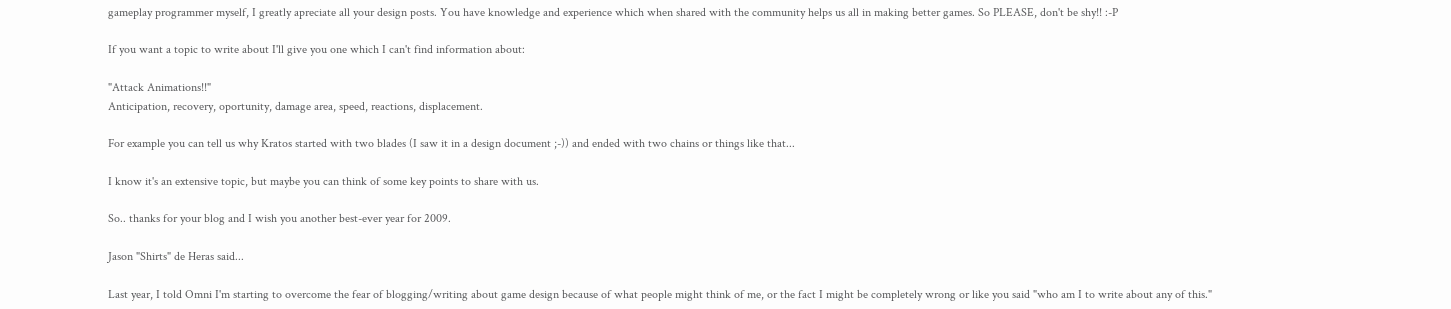gameplay programmer myself, I greatly apreciate all your design posts. You have knowledge and experience which when shared with the community helps us all in making better games. So PLEASE, don't be shy!! :-P

If you want a topic to write about I'll give you one which I can't find information about:

"Attack Animations!!"
Anticipation, recovery, oportunity, damage area, speed, reactions, displacement.

For example you can tell us why Kratos started with two blades (I saw it in a design document ;-)) and ended with two chains or things like that...

I know it's an extensive topic, but maybe you can think of some key points to share with us.

So.. thanks for your blog and I wish you another best-ever year for 2009.

Jason "Shirts" de Heras said...

Last year, I told Omni I'm starting to overcome the fear of blogging/writing about game design because of what people might think of me, or the fact I might be completely wrong or like you said "who am I to write about any of this."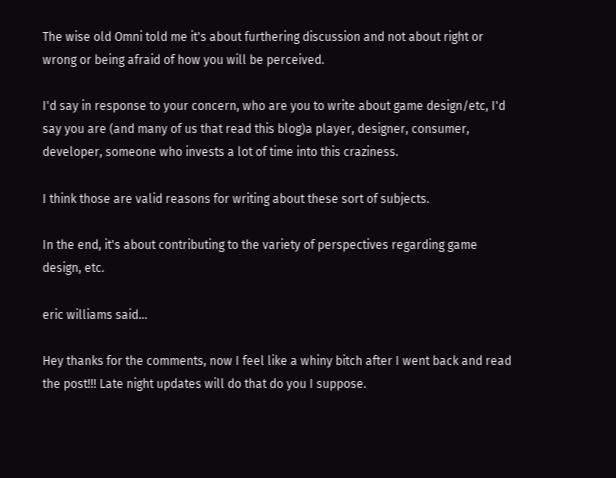The wise old Omni told me it's about furthering discussion and not about right or wrong or being afraid of how you will be perceived.

I'd say in response to your concern, who are you to write about game design/etc, I'd say you are (and many of us that read this blog)a player, designer, consumer, developer, someone who invests a lot of time into this craziness.

I think those are valid reasons for writing about these sort of subjects.

In the end, it's about contributing to the variety of perspectives regarding game design, etc.

eric williams said...

Hey thanks for the comments, now I feel like a whiny bitch after I went back and read the post!!! Late night updates will do that do you I suppose.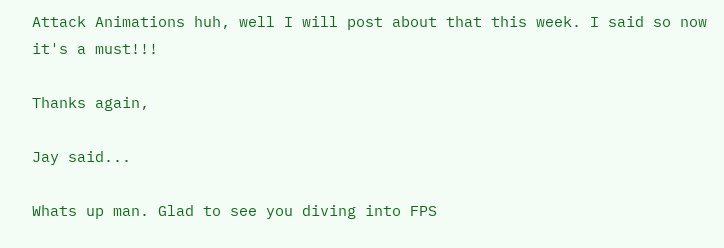Attack Animations huh, well I will post about that this week. I said so now it's a must!!!

Thanks again,

Jay said...

Whats up man. Glad to see you diving into FPS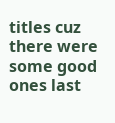titles cuz there were some good ones last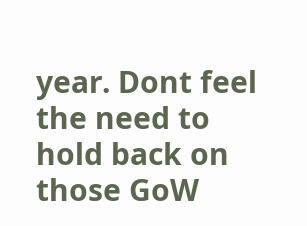year. Dont feel the need to hold back on those GoW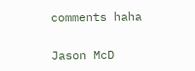comments haha

Jason McD